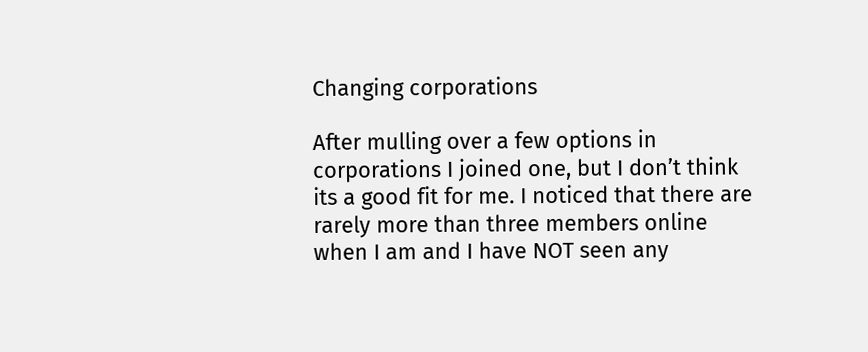Changing corporations

After mulling over a few options in corporations I joined one, but I don’t think its a good fit for me. I noticed that there are rarely more than three members online when I am and I have NOT seen any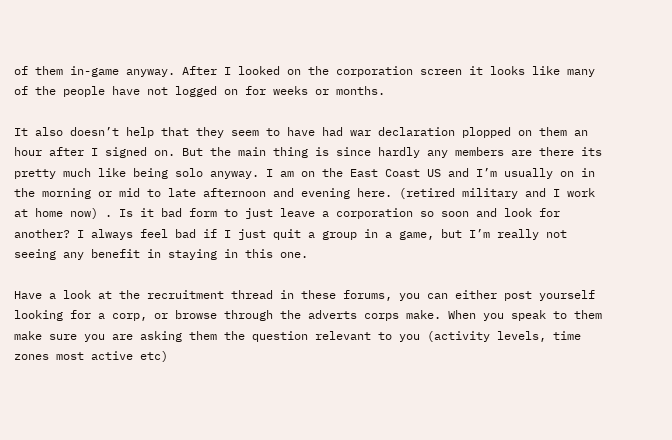of them in-game anyway. After I looked on the corporation screen it looks like many of the people have not logged on for weeks or months.

It also doesn’t help that they seem to have had war declaration plopped on them an hour after I signed on. But the main thing is since hardly any members are there its pretty much like being solo anyway. I am on the East Coast US and I’m usually on in the morning or mid to late afternoon and evening here. (retired military and I work at home now) . Is it bad form to just leave a corporation so soon and look for another? I always feel bad if I just quit a group in a game, but I’m really not seeing any benefit in staying in this one.

Have a look at the recruitment thread in these forums, you can either post yourself looking for a corp, or browse through the adverts corps make. When you speak to them make sure you are asking them the question relevant to you (activity levels, time zones most active etc)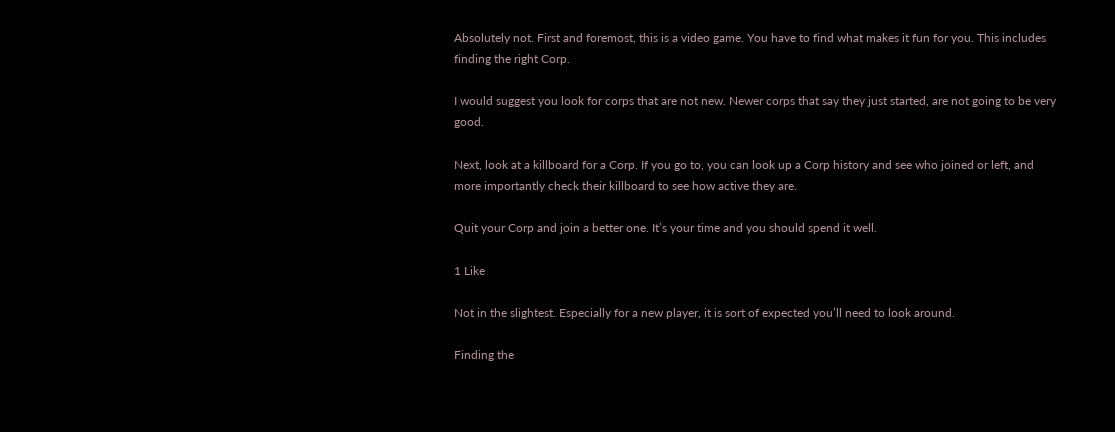Absolutely not. First and foremost, this is a video game. You have to find what makes it fun for you. This includes finding the right Corp.

I would suggest you look for corps that are not new. Newer corps that say they just started, are not going to be very good.

Next, look at a killboard for a Corp. If you go to, you can look up a Corp history and see who joined or left, and more importantly check their killboard to see how active they are.

Quit your Corp and join a better one. It’s your time and you should spend it well.

1 Like

Not in the slightest. Especially for a new player, it is sort of expected you’ll need to look around.

Finding the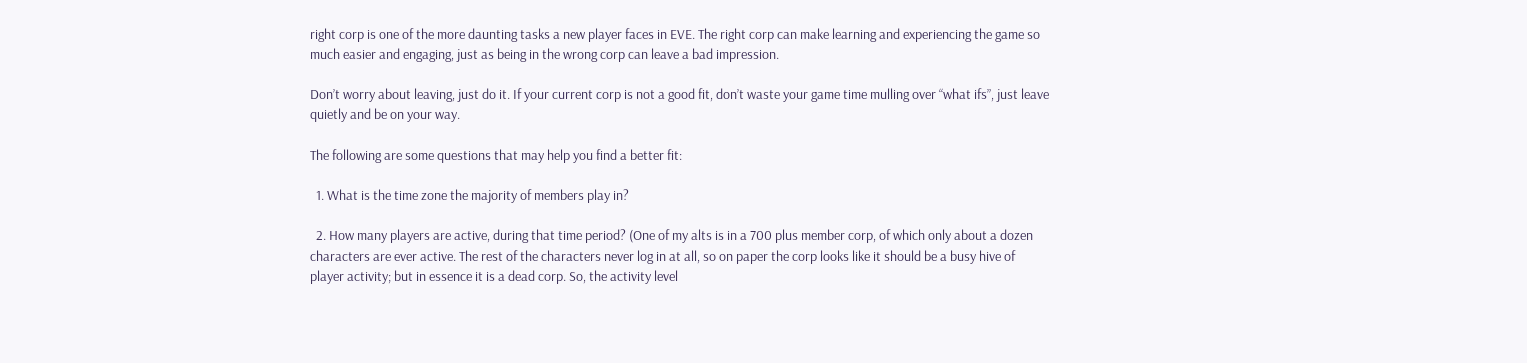right corp is one of the more daunting tasks a new player faces in EVE. The right corp can make learning and experiencing the game so much easier and engaging, just as being in the wrong corp can leave a bad impression.

Don’t worry about leaving, just do it. If your current corp is not a good fit, don’t waste your game time mulling over “what ifs”, just leave quietly and be on your way.

The following are some questions that may help you find a better fit:

  1. What is the time zone the majority of members play in?

  2. How many players are active, during that time period? (One of my alts is in a 700 plus member corp, of which only about a dozen characters are ever active. The rest of the characters never log in at all, so on paper the corp looks like it should be a busy hive of player activity; but in essence it is a dead corp. So, the activity level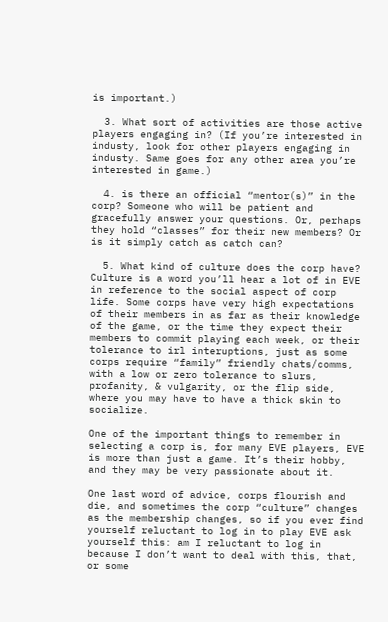is important.)

  3. What sort of activities are those active players engaging in? (If you’re interested in industy, look for other players engaging in industy. Same goes for any other area you’re interested in game.)

  4. is there an official “mentor(s)” in the corp? Someone who will be patient and gracefully answer your questions. Or, perhaps they hold “classes” for their new members? Or is it simply catch as catch can?

  5. What kind of culture does the corp have? Culture is a word you’ll hear a lot of in EVE in reference to the social aspect of corp life. Some corps have very high expectations of their members in as far as their knowledge of the game, or the time they expect their members to commit playing each week, or their tolerance to irl interuptions, just as some corps require “family” friendly chats/comms, with a low or zero tolerance to slurs, profanity, & vulgarity, or the flip side, where you may have to have a thick skin to socialize.

One of the important things to remember in selecting a corp is, for many EVE players, EVE is more than just a game. It’s their hobby, and they may be very passionate about it.

One last word of advice, corps flourish and die, and sometimes the corp “culture” changes as the membership changes, so if you ever find yourself reluctant to log in to play EVE ask yourself this: am I reluctant to log in because I don’t want to deal with this, that, or some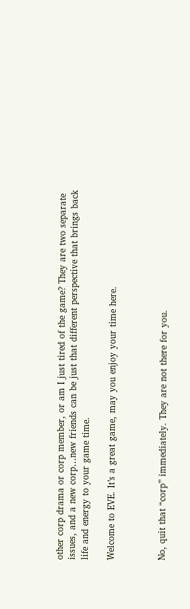other corp drama or corp member, or am I just tired of the game? They are two separate issues, and a new corp…new friends can be just that different perspective that brings back life and energy to your game time.

Welcome to EVE. It’s a great game, may you enjoy your time here.



No, quit that “corp” immediately. They are not there for you.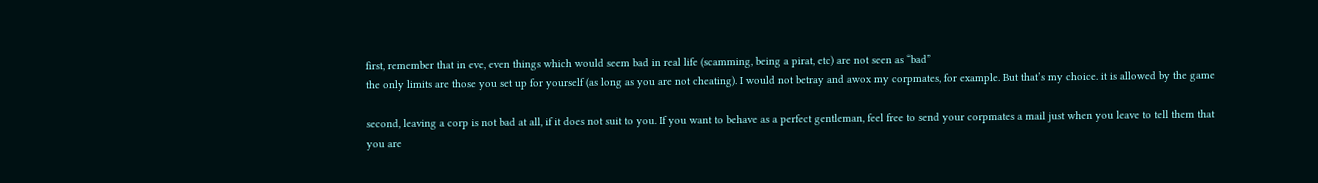first, remember that in eve, even things which would seem bad in real life (scamming, being a pirat, etc) are not seen as “bad”
the only limits are those you set up for yourself (as long as you are not cheating). I would not betray and awox my corpmates, for example. But that’s my choice. it is allowed by the game

second, leaving a corp is not bad at all, if it does not suit to you. If you want to behave as a perfect gentleman, feel free to send your corpmates a mail just when you leave to tell them that you are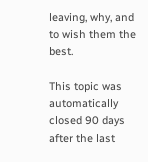leaving, why, and to wish them the best.

This topic was automatically closed 90 days after the last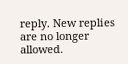reply. New replies are no longer allowed.